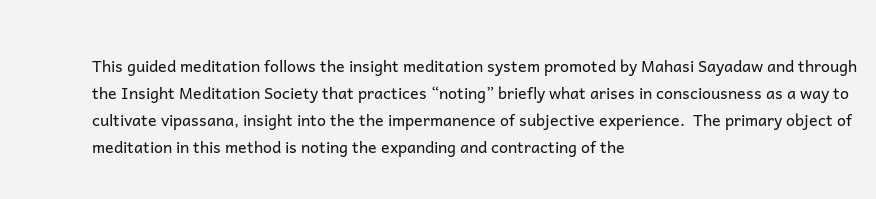This guided meditation follows the insight meditation system promoted by Mahasi Sayadaw and through the Insight Meditation Society that practices “noting” briefly what arises in consciousness as a way to cultivate vipassana, insight into the the impermanence of subjective experience.  The primary object of meditation in this method is noting the expanding and contracting of the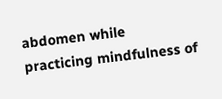abdomen while practicing mindfulness of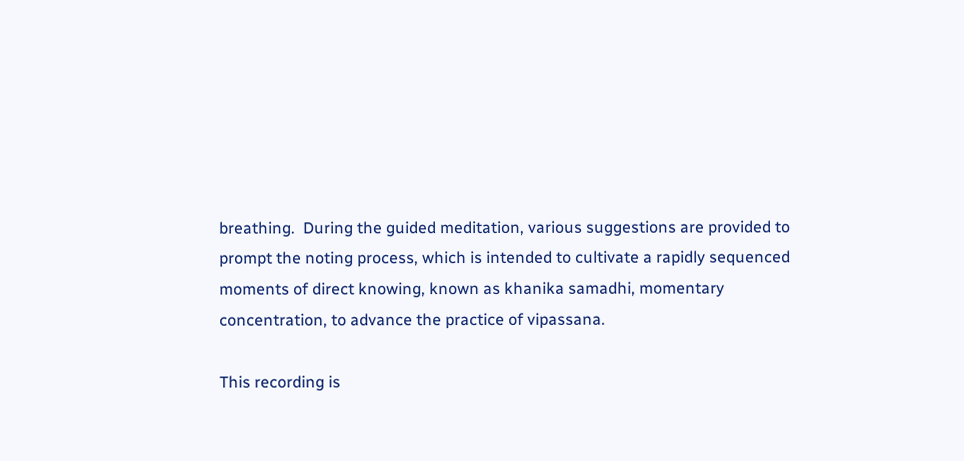breathing.  During the guided meditation, various suggestions are provided to prompt the noting process, which is intended to cultivate a rapidly sequenced moments of direct knowing, known as khanika samadhi, momentary concentration, to advance the practice of vipassana.

This recording is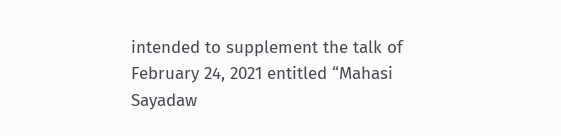intended to supplement the talk of February 24, 2021 entitled “Mahasi Sayadaw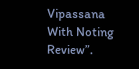Vipassana With Noting Review”.